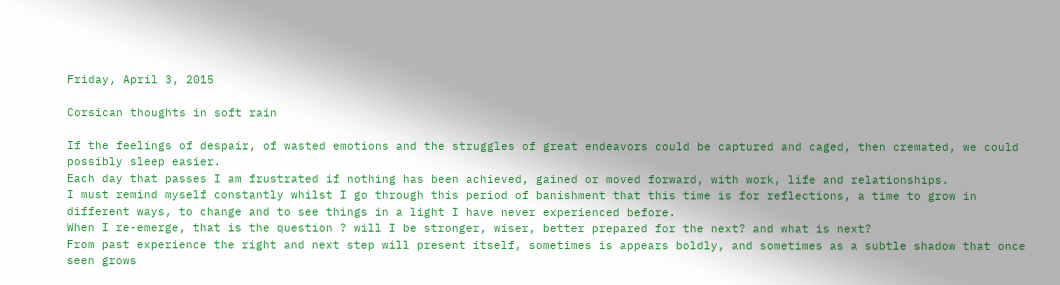Friday, April 3, 2015

Corsican thoughts in soft rain

If the feelings of despair, of wasted emotions and the struggles of great endeavors could be captured and caged, then cremated, we could possibly sleep easier.
Each day that passes I am frustrated if nothing has been achieved, gained or moved forward, with work, life and relationships.
I must remind myself constantly whilst I go through this period of banishment that this time is for reflections, a time to grow in different ways, to change and to see things in a light I have never experienced before.
When I re-emerge, that is the question ? will I be stronger, wiser, better prepared for the next? and what is next?
From past experience the right and next step will present itself, sometimes is appears boldly, and sometimes as a subtle shadow that once seen grows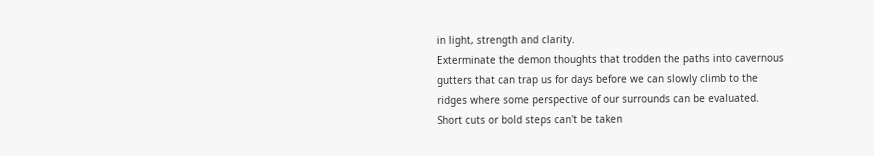in light, strength and clarity.
Exterminate the demon thoughts that trodden the paths into cavernous gutters that can trap us for days before we can slowly climb to the ridges where some perspective of our surrounds can be evaluated.
Short cuts or bold steps can't be taken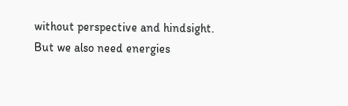without perspective and hindsight. But we also need energies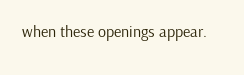when these openings appear.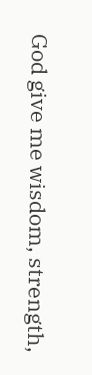God give me wisdom, strength,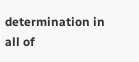determination in all of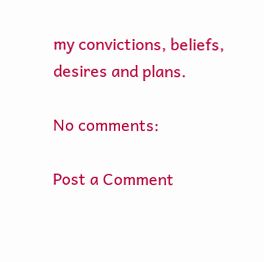my convictions, beliefs, desires and plans.

No comments:

Post a Comment